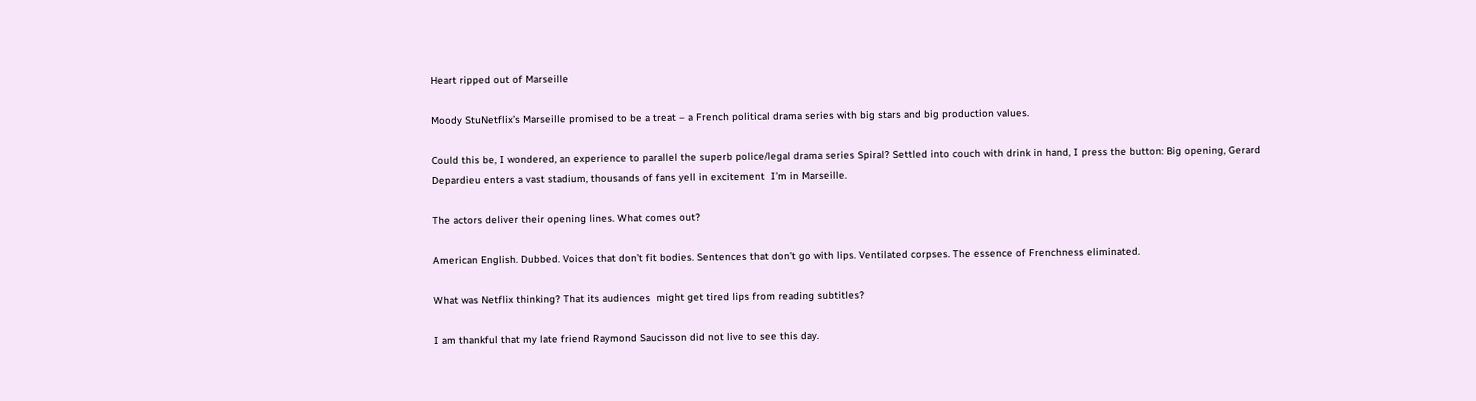Heart ripped out of Marseille

Moody StuNetflix’s Marseille promised to be a treat – a French political drama series with big stars and big production values.

Could this be, I wondered, an experience to parallel the superb police/legal drama series Spiral? Settled into couch with drink in hand, I press the button: Big opening, Gerard Depardieu enters a vast stadium, thousands of fans yell in excitement  I’m in Marseille.

The actors deliver their opening lines. What comes out?

American English. Dubbed. Voices that don’t fit bodies. Sentences that don’t go with lips. Ventilated corpses. The essence of Frenchness eliminated.

What was Netflix thinking? That its audiences  might get tired lips from reading subtitles?

I am thankful that my late friend Raymond Saucisson did not live to see this day.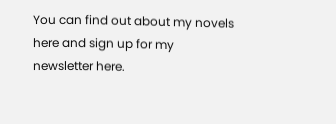You can find out about my novels here and sign up for my newsletter here.